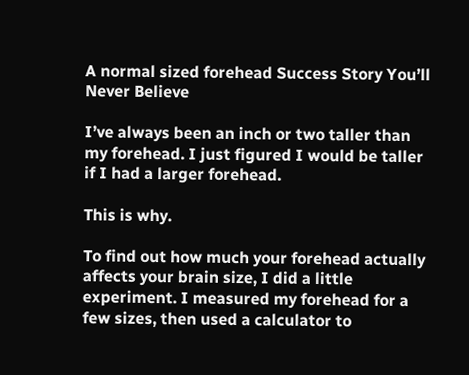A normal sized forehead Success Story You’ll Never Believe

I’ve always been an inch or two taller than my forehead. I just figured I would be taller if I had a larger forehead.

This is why.

To find out how much your forehead actually affects your brain size, I did a little experiment. I measured my forehead for a few sizes, then used a calculator to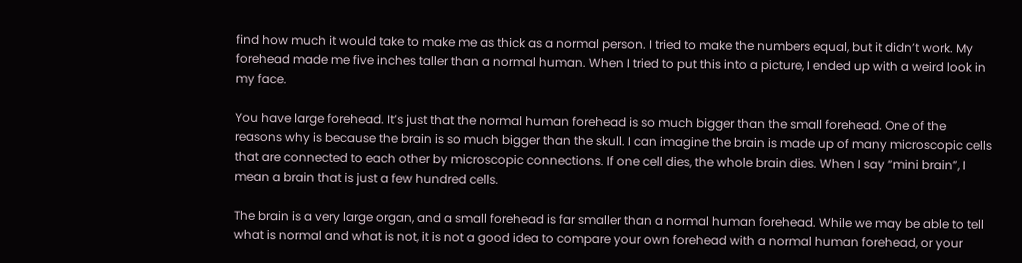find how much it would take to make me as thick as a normal person. I tried to make the numbers equal, but it didn’t work. My forehead made me five inches taller than a normal human. When I tried to put this into a picture, I ended up with a weird look in my face.

You have large forehead. It’s just that the normal human forehead is so much bigger than the small forehead. One of the reasons why is because the brain is so much bigger than the skull. I can imagine the brain is made up of many microscopic cells that are connected to each other by microscopic connections. If one cell dies, the whole brain dies. When I say “mini brain”, I mean a brain that is just a few hundred cells.

The brain is a very large organ, and a small forehead is far smaller than a normal human forehead. While we may be able to tell what is normal and what is not, it is not a good idea to compare your own forehead with a normal human forehead, or your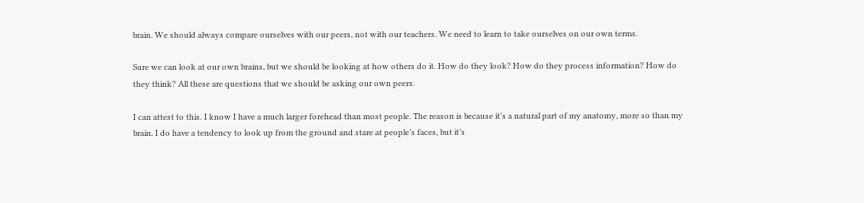brain. We should always compare ourselves with our peers, not with our teachers. We need to learn to take ourselves on our own terms.

Sure we can look at our own brains, but we should be looking at how others do it. How do they look? How do they process information? How do they think? All these are questions that we should be asking our own peers.

I can attest to this. I know I have a much larger forehead than most people. The reason is because it’s a natural part of my anatomy, more so than my brain. I do have a tendency to look up from the ground and stare at people’s faces, but it’s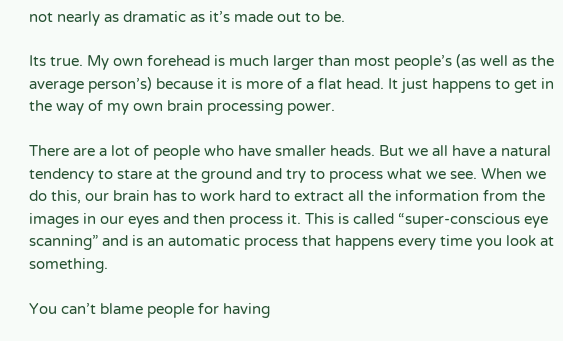not nearly as dramatic as it’s made out to be.

Its true. My own forehead is much larger than most people’s (as well as the average person’s) because it is more of a flat head. It just happens to get in the way of my own brain processing power.

There are a lot of people who have smaller heads. But we all have a natural tendency to stare at the ground and try to process what we see. When we do this, our brain has to work hard to extract all the information from the images in our eyes and then process it. This is called “super-conscious eye scanning” and is an automatic process that happens every time you look at something.

You can’t blame people for having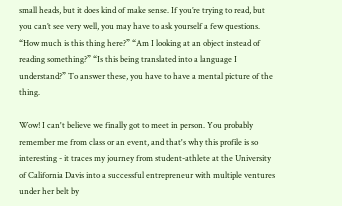small heads, but it does kind of make sense. If you’re trying to read, but you can’t see very well, you may have to ask yourself a few questions. “How much is this thing here?” “Am I looking at an object instead of reading something?” “Is this being translated into a language I understand?” To answer these, you have to have a mental picture of the thing.

Wow! I can't believe we finally got to meet in person. You probably remember me from class or an event, and that's why this profile is so interesting - it traces my journey from student-athlete at the University of California Davis into a successful entrepreneur with multiple ventures under her belt by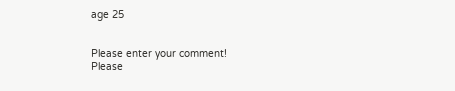age 25


Please enter your comment!
Please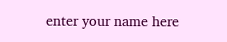enter your name here